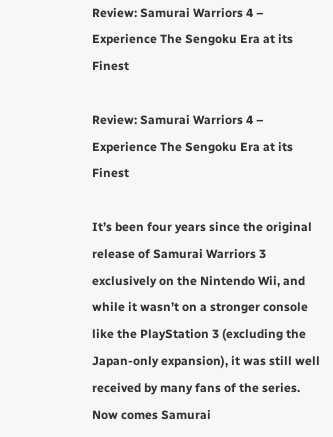Review: Samurai Warriors 4 – Experience The Sengoku Era at its Finest

Review: Samurai Warriors 4 – Experience The Sengoku Era at its Finest

It’s been four years since the original release of Samurai Warriors 3 exclusively on the Nintendo Wii, and while it wasn’t on a stronger console like the PlayStation 3 (excluding the Japan-only expansion), it was still well received by many fans of the series. Now comes Samurai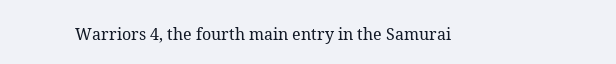Warriors 4, the fourth main entry in the Samurai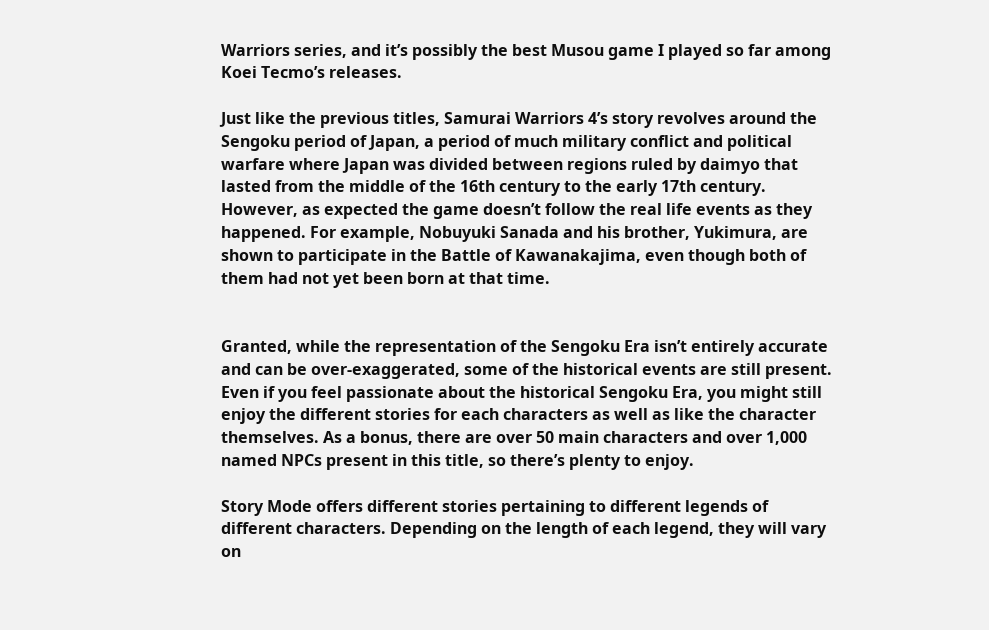Warriors series, and it’s possibly the best Musou game I played so far among Koei Tecmo’s releases.

Just like the previous titles, Samurai Warriors 4’s story revolves around the Sengoku period of Japan, a period of much military conflict and political warfare where Japan was divided between regions ruled by daimyo that lasted from the middle of the 16th century to the early 17th century. However, as expected the game doesn’t follow the real life events as they happened. For example, Nobuyuki Sanada and his brother, Yukimura, are shown to participate in the Battle of Kawanakajima, even though both of them had not yet been born at that time.


Granted, while the representation of the Sengoku Era isn’t entirely accurate and can be over-exaggerated, some of the historical events are still present. Even if you feel passionate about the historical Sengoku Era, you might still enjoy the different stories for each characters as well as like the character themselves. As a bonus, there are over 50 main characters and over 1,000 named NPCs present in this title, so there’s plenty to enjoy.

Story Mode offers different stories pertaining to different legends of different characters. Depending on the length of each legend, they will vary on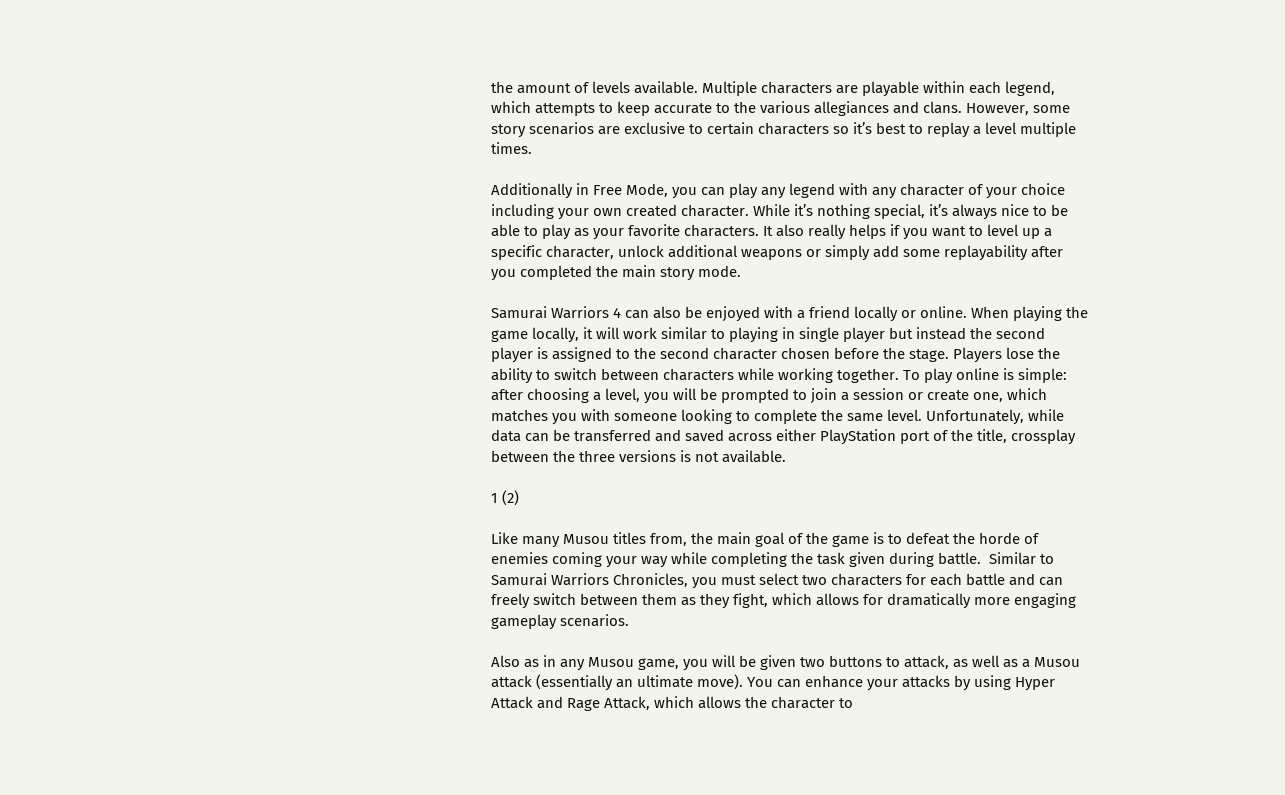the amount of levels available. Multiple characters are playable within each legend, which attempts to keep accurate to the various allegiances and clans. However, some story scenarios are exclusive to certain characters so it’s best to replay a level multiple times.

Additionally in Free Mode, you can play any legend with any character of your choice including your own created character. While it’s nothing special, it’s always nice to be able to play as your favorite characters. It also really helps if you want to level up a specific character, unlock additional weapons or simply add some replayability after you completed the main story mode.

Samurai Warriors 4 can also be enjoyed with a friend locally or online. When playing the game locally, it will work similar to playing in single player but instead the second player is assigned to the second character chosen before the stage. Players lose the ability to switch between characters while working together. To play online is simple: after choosing a level, you will be prompted to join a session or create one, which matches you with someone looking to complete the same level. Unfortunately, while data can be transferred and saved across either PlayStation port of the title, crossplay between the three versions is not available.

1 (2)

Like many Musou titles from, the main goal of the game is to defeat the horde of enemies coming your way while completing the task given during battle.  Similar to Samurai Warriors Chronicles, you must select two characters for each battle and can freely switch between them as they fight, which allows for dramatically more engaging gameplay scenarios.

Also as in any Musou game, you will be given two buttons to attack, as well as a Musou attack (essentially an ultimate move). You can enhance your attacks by using Hyper Attack and Rage Attack, which allows the character to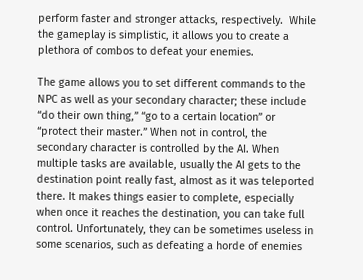perform faster and stronger attacks, respectively.  While the gameplay is simplistic, it allows you to create a plethora of combos to defeat your enemies.

The game allows you to set different commands to the NPC as well as your secondary character; these include “do their own thing,” “go to a certain location” or “protect their master.” When not in control, the secondary character is controlled by the AI. When multiple tasks are available, usually the AI gets to the destination point really fast, almost as it was teleported there. It makes things easier to complete, especially when once it reaches the destination, you can take full control. Unfortunately, they can be sometimes useless in some scenarios, such as defeating a horde of enemies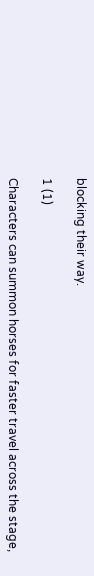blocking their way.

1 (1)

Characters can summon horses for faster travel across the stage,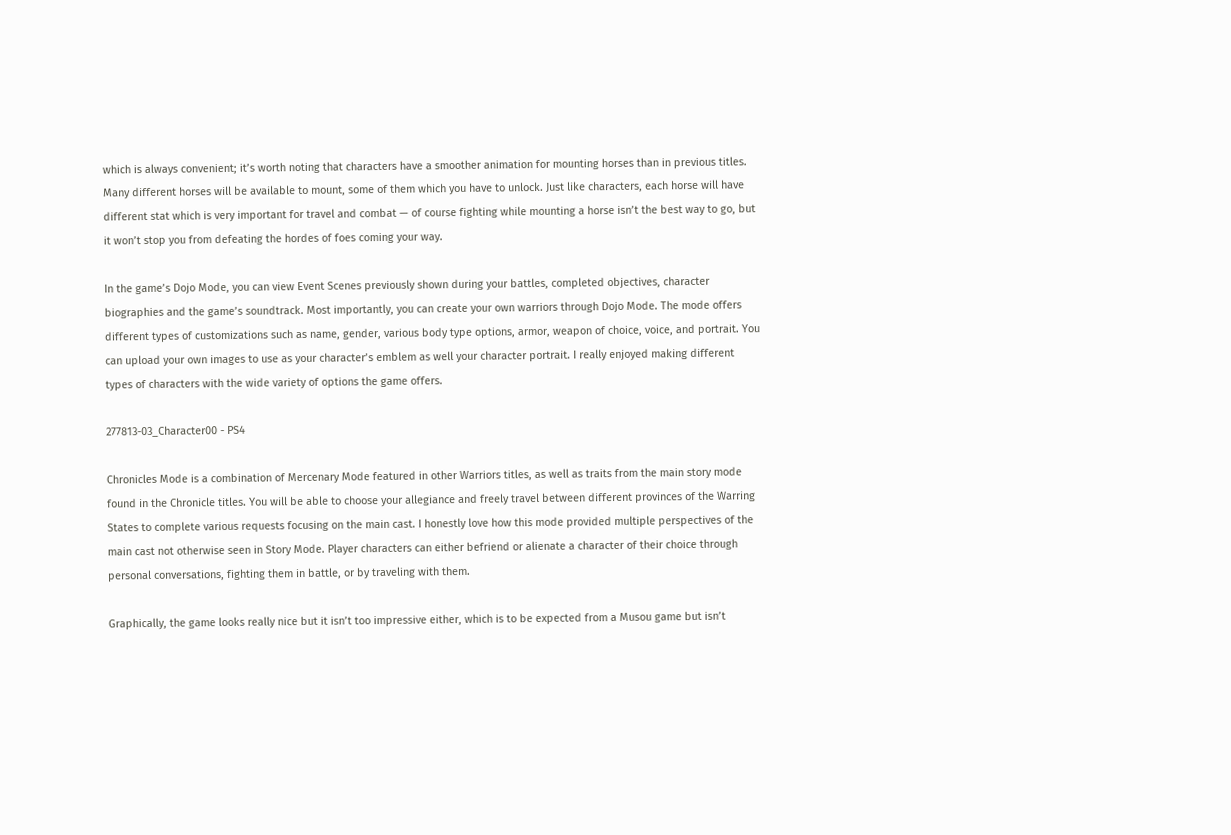which is always convenient; it’s worth noting that characters have a smoother animation for mounting horses than in previous titles. Many different horses will be available to mount, some of them which you have to unlock. Just like characters, each horse will have different stat which is very important for travel and combat — of course fighting while mounting a horse isn’t the best way to go, but it won’t stop you from defeating the hordes of foes coming your way.

In the game’s Dojo Mode, you can view Event Scenes previously shown during your battles, completed objectives, character biographies and the game’s soundtrack. Most importantly, you can create your own warriors through Dojo Mode. The mode offers different types of customizations such as name, gender, various body type options, armor, weapon of choice, voice, and portrait. You can upload your own images to use as your character’s emblem as well your character portrait. I really enjoyed making different types of characters with the wide variety of options the game offers.

277813-03_Character00 - PS4

Chronicles Mode is a combination of Mercenary Mode featured in other Warriors titles, as well as traits from the main story mode found in the Chronicle titles. You will be able to choose your allegiance and freely travel between different provinces of the Warring States to complete various requests focusing on the main cast. I honestly love how this mode provided multiple perspectives of the main cast not otherwise seen in Story Mode. Player characters can either befriend or alienate a character of their choice through personal conversations, fighting them in battle, or by traveling with them.

Graphically, the game looks really nice but it isn’t too impressive either, which is to be expected from a Musou game but isn’t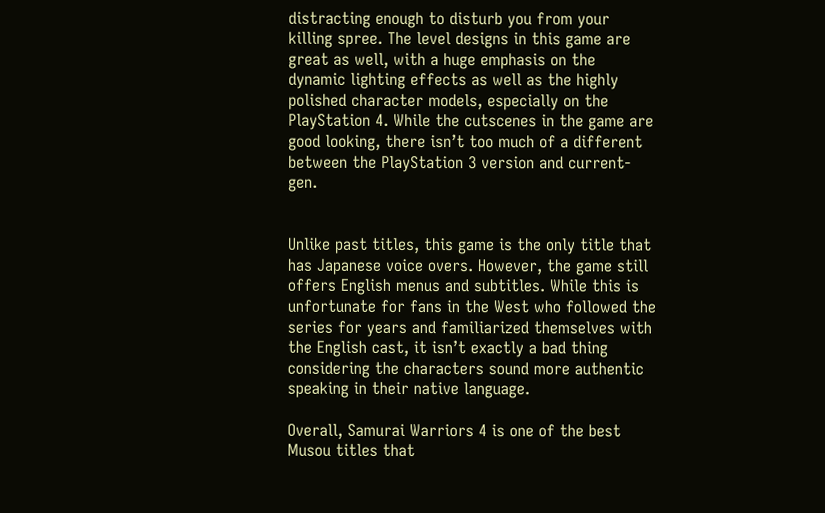distracting enough to disturb you from your killing spree. The level designs in this game are great as well, with a huge emphasis on the dynamic lighting effects as well as the highly polished character models, especially on the PlayStation 4. While the cutscenes in the game are good looking, there isn’t too much of a different between the PlayStation 3 version and current-gen.


Unlike past titles, this game is the only title that has Japanese voice overs. However, the game still offers English menus and subtitles. While this is unfortunate for fans in the West who followed the series for years and familiarized themselves with the English cast, it isn’t exactly a bad thing considering the characters sound more authentic speaking in their native language.

Overall, Samurai Warriors 4 is one of the best Musou titles that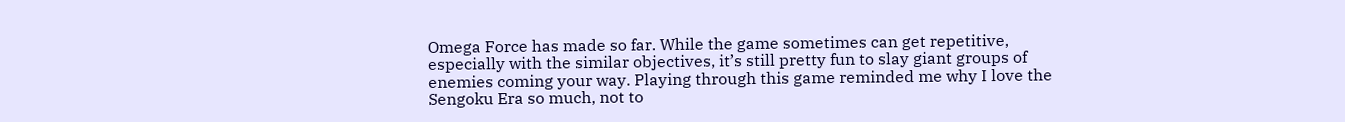Omega Force has made so far. While the game sometimes can get repetitive, especially with the similar objectives, it’s still pretty fun to slay giant groups of enemies coming your way. Playing through this game reminded me why I love the Sengoku Era so much, not to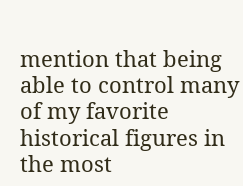mention that being able to control many of my favorite historical figures in the most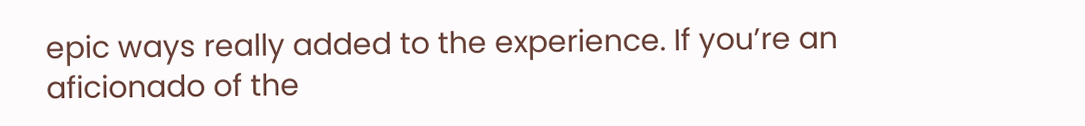epic ways really added to the experience. If you’re an aficionado of the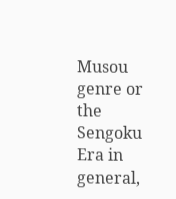Musou genre or the Sengoku Era in general,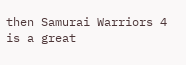then Samurai Warriors 4 is a great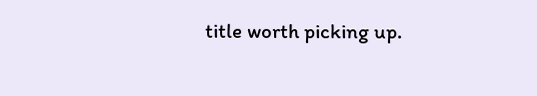title worth picking up.